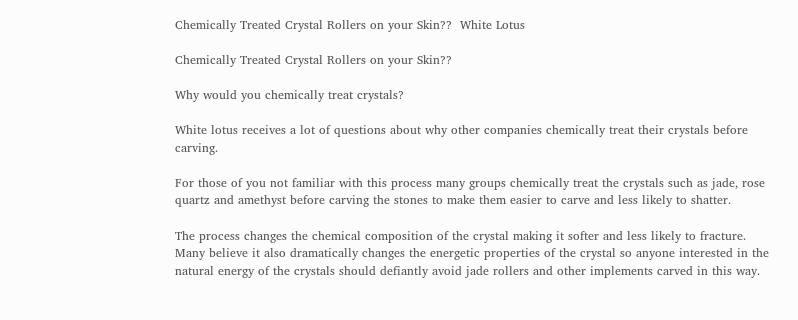Chemically Treated Crystal Rollers on your Skin??  White Lotus

Chemically Treated Crystal Rollers on your Skin??

Why would you chemically treat crystals?

White lotus receives a lot of questions about why other companies chemically treat their crystals before carving.

For those of you not familiar with this process many groups chemically treat the crystals such as jade, rose quartz and amethyst before carving the stones to make them easier to carve and less likely to shatter.

The process changes the chemical composition of the crystal making it softer and less likely to fracture. Many believe it also dramatically changes the energetic properties of the crystal so anyone interested in the natural energy of the crystals should defiantly avoid jade rollers and other implements carved in this way.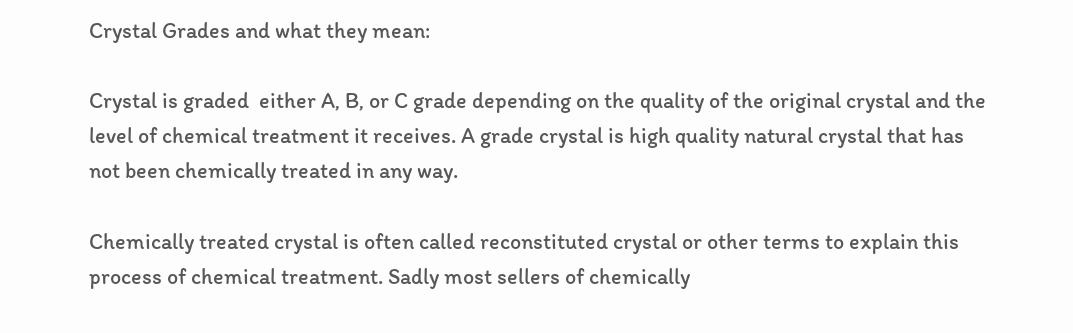Crystal Grades and what they mean:

Crystal is graded  either A, B, or C grade depending on the quality of the original crystal and the level of chemical treatment it receives. A grade crystal is high quality natural crystal that has not been chemically treated in any way.

Chemically treated crystal is often called reconstituted crystal or other terms to explain this process of chemical treatment. Sadly most sellers of chemically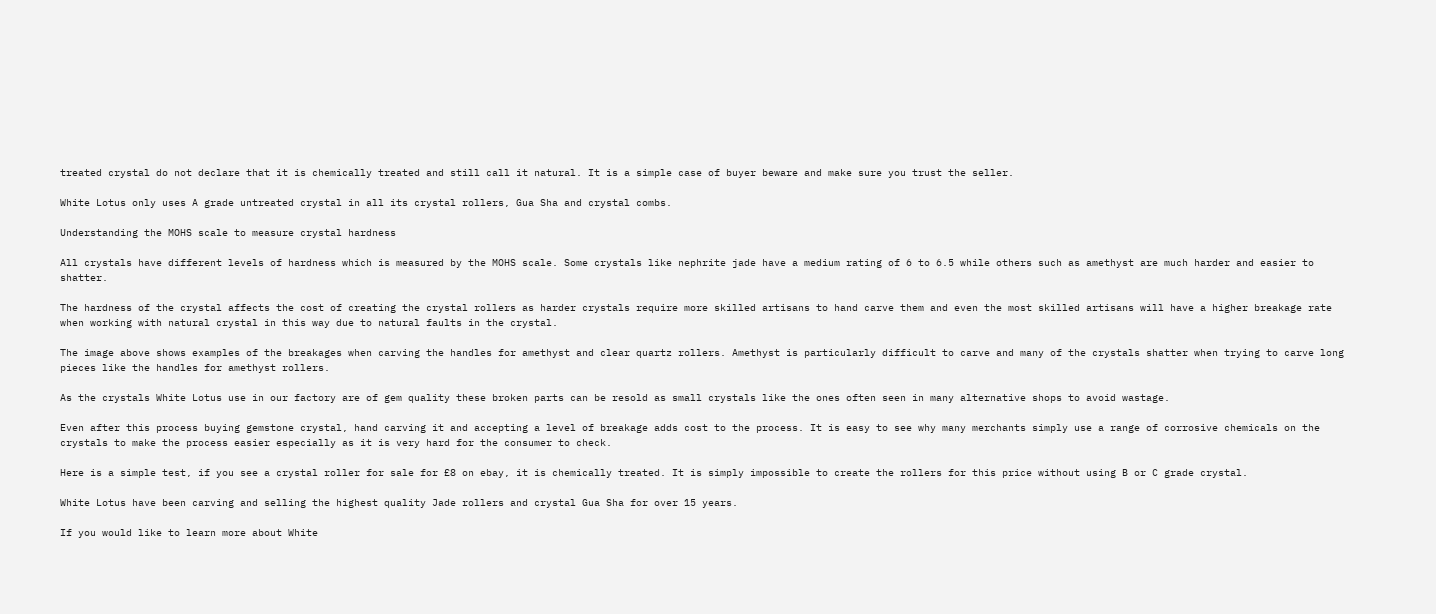treated crystal do not declare that it is chemically treated and still call it natural. It is a simple case of buyer beware and make sure you trust the seller.

White Lotus only uses A grade untreated crystal in all its crystal rollers, Gua Sha and crystal combs.

Understanding the MOHS scale to measure crystal hardness

All crystals have different levels of hardness which is measured by the MOHS scale. Some crystals like nephrite jade have a medium rating of 6 to 6.5 while others such as amethyst are much harder and easier to shatter.

The hardness of the crystal affects the cost of creating the crystal rollers as harder crystals require more skilled artisans to hand carve them and even the most skilled artisans will have a higher breakage rate when working with natural crystal in this way due to natural faults in the crystal.

The image above shows examples of the breakages when carving the handles for amethyst and clear quartz rollers. Amethyst is particularly difficult to carve and many of the crystals shatter when trying to carve long pieces like the handles for amethyst rollers.

As the crystals White Lotus use in our factory are of gem quality these broken parts can be resold as small crystals like the ones often seen in many alternative shops to avoid wastage.

Even after this process buying gemstone crystal, hand carving it and accepting a level of breakage adds cost to the process. It is easy to see why many merchants simply use a range of corrosive chemicals on the crystals to make the process easier especially as it is very hard for the consumer to check.

Here is a simple test, if you see a crystal roller for sale for £8 on ebay, it is chemically treated. It is simply impossible to create the rollers for this price without using B or C grade crystal.

White Lotus have been carving and selling the highest quality Jade rollers and crystal Gua Sha for over 15 years.

If you would like to learn more about White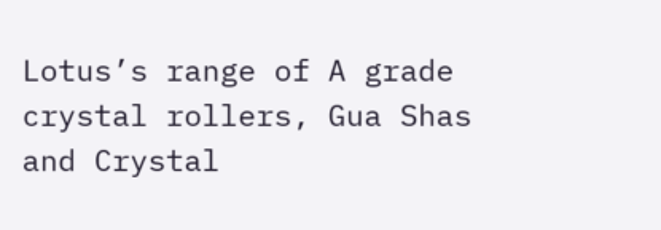Lotus’s range of A grade  crystal rollers, Gua Shas and Crystal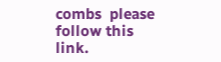combs  please follow this link.